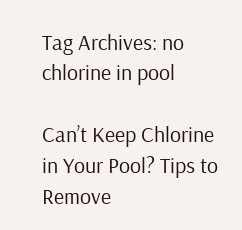Tag Archives: no chlorine in pool

Can’t Keep Chlorine in Your Pool? Tips to Remove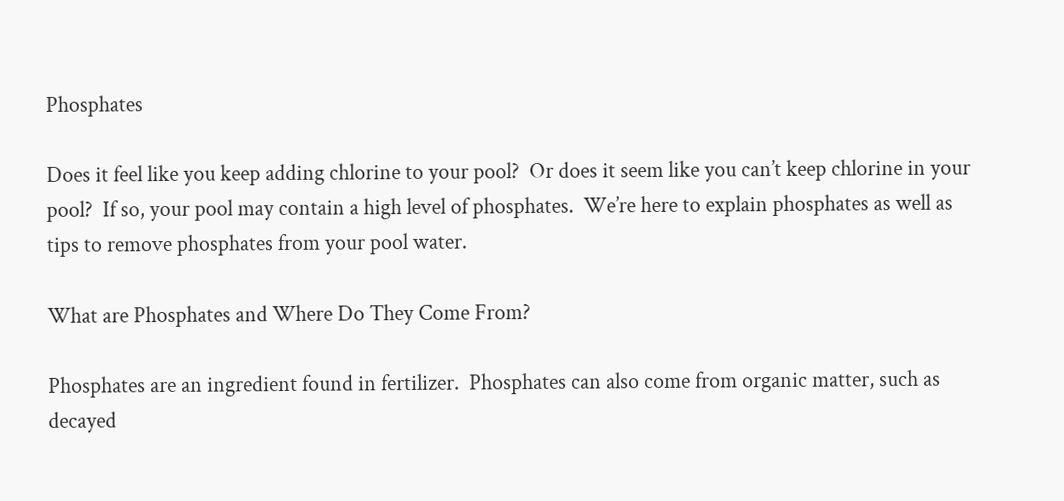Phosphates

Does it feel like you keep adding chlorine to your pool?  Or does it seem like you can’t keep chlorine in your pool?  If so, your pool may contain a high level of phosphates.  We’re here to explain phosphates as well as tips to remove phosphates from your pool water.

What are Phosphates and Where Do They Come From?

Phosphates are an ingredient found in fertilizer.  Phosphates can also come from organic matter, such as decayed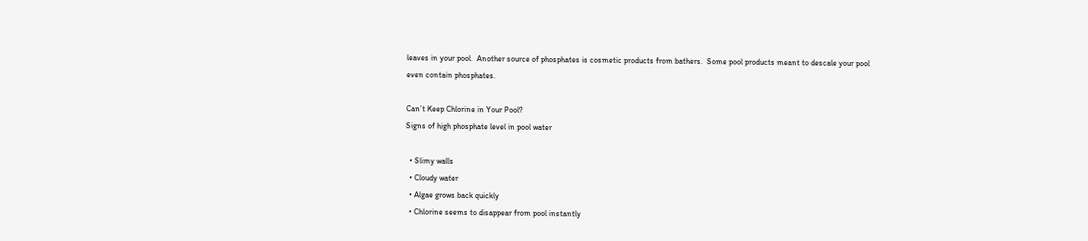leaves in your pool.  Another source of phosphates is cosmetic products from bathers.  Some pool products meant to descale your pool even contain phosphates.

Can’t Keep Chlorine in Your Pool?
Signs of high phosphate level in pool water

  • Slimy walls
  • Cloudy water
  • Algae grows back quickly
  • Chlorine seems to disappear from pool instantly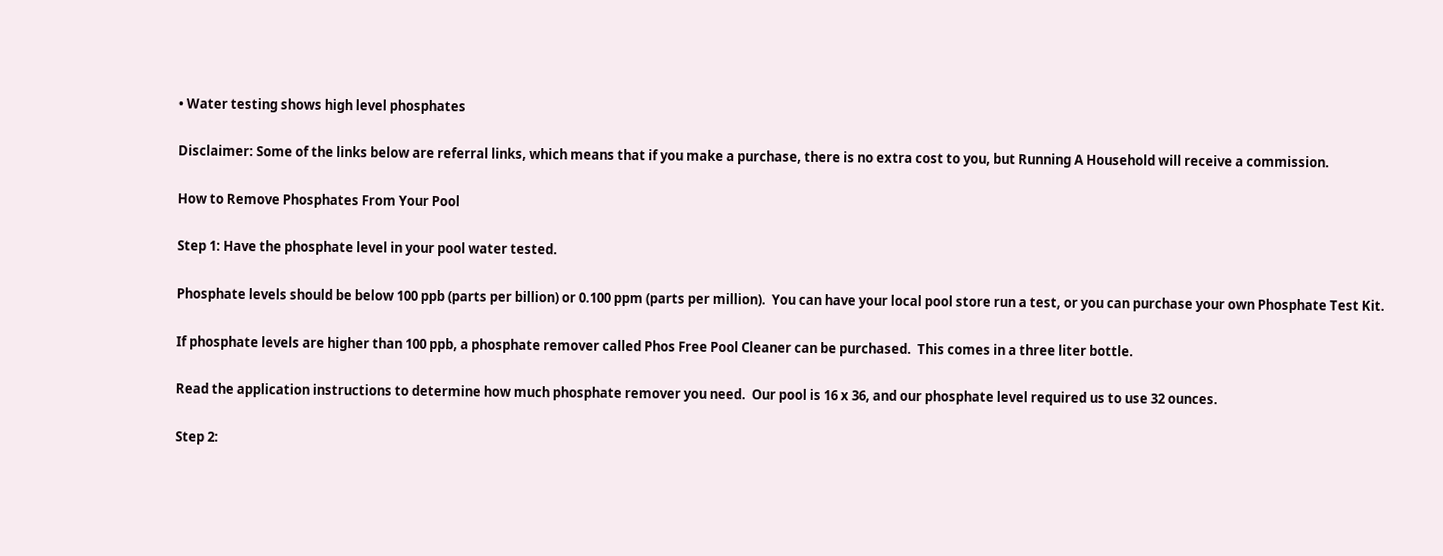• Water testing shows high level phosphates

Disclaimer: Some of the links below are referral links, which means that if you make a purchase, there is no extra cost to you, but Running A Household will receive a commission.

How to Remove Phosphates From Your Pool

Step 1: Have the phosphate level in your pool water tested.

Phosphate levels should be below 100 ppb (parts per billion) or 0.100 ppm (parts per million).  You can have your local pool store run a test, or you can purchase your own Phosphate Test Kit.

If phosphate levels are higher than 100 ppb, a phosphate remover called Phos Free Pool Cleaner can be purchased.  This comes in a three liter bottle.

Read the application instructions to determine how much phosphate remover you need.  Our pool is 16 x 36, and our phosphate level required us to use 32 ounces.

Step 2: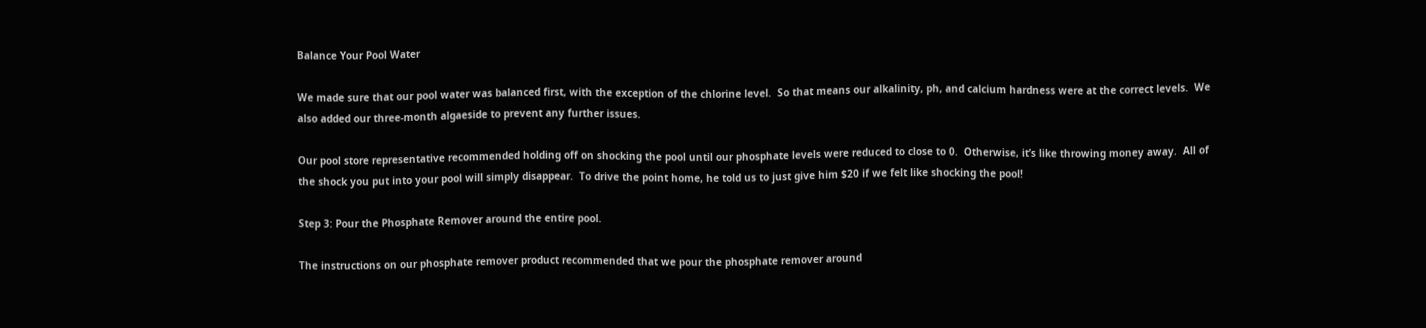Balance Your Pool Water

We made sure that our pool water was balanced first, with the exception of the chlorine level.  So that means our alkalinity, ph, and calcium hardness were at the correct levels.  We also added our three-month algaeside to prevent any further issues.

Our pool store representative recommended holding off on shocking the pool until our phosphate levels were reduced to close to 0.  Otherwise, it’s like throwing money away.  All of the shock you put into your pool will simply disappear.  To drive the point home, he told us to just give him $20 if we felt like shocking the pool!

Step 3: Pour the Phosphate Remover around the entire pool.

The instructions on our phosphate remover product recommended that we pour the phosphate remover around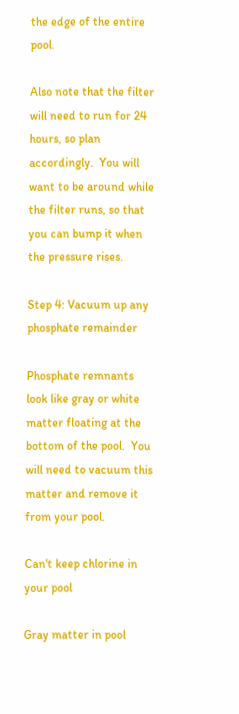the edge of the entire pool.

Also note that the filter will need to run for 24 hours, so plan accordingly.  You will want to be around while the filter runs, so that you can bump it when the pressure rises.

Step 4: Vacuum up any phosphate remainder

Phosphate remnants look like gray or white matter floating at the bottom of the pool.  You will need to vacuum this matter and remove it from your pool.

Can't keep chlorine in your pool

Gray matter in pool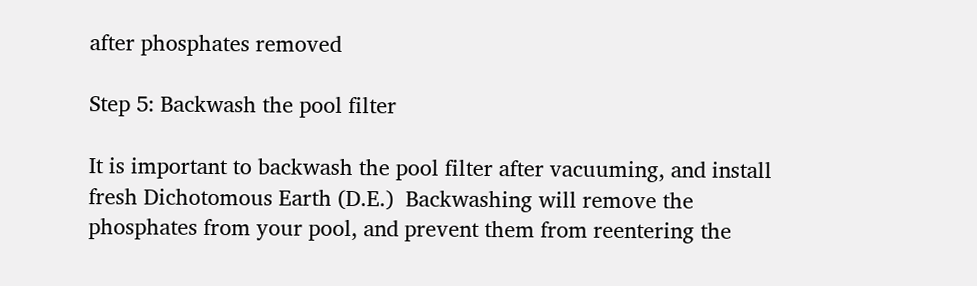after phosphates removed

Step 5: Backwash the pool filter

It is important to backwash the pool filter after vacuuming, and install fresh Dichotomous Earth (D.E.)  Backwashing will remove the phosphates from your pool, and prevent them from reentering the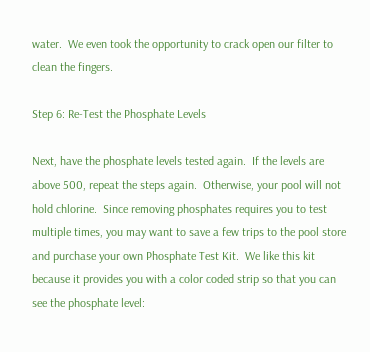water.  We even took the opportunity to crack open our filter to clean the fingers.

Step 6: Re-Test the Phosphate Levels

Next, have the phosphate levels tested again.  If the levels are above 500, repeat the steps again.  Otherwise, your pool will not hold chlorine.  Since removing phosphates requires you to test multiple times, you may want to save a few trips to the pool store and purchase your own Phosphate Test Kit.  We like this kit because it provides you with a color coded strip so that you can see the phosphate level: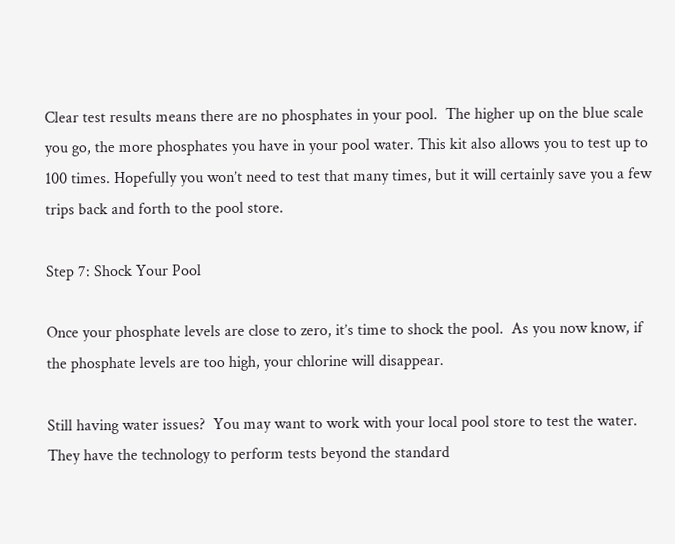Clear test results means there are no phosphates in your pool.  The higher up on the blue scale you go, the more phosphates you have in your pool water. This kit also allows you to test up to 100 times. Hopefully you won’t need to test that many times, but it will certainly save you a few trips back and forth to the pool store.

Step 7: Shock Your Pool

Once your phosphate levels are close to zero, it’s time to shock the pool.  As you now know, if the phosphate levels are too high, your chlorine will disappear.

Still having water issues?  You may want to work with your local pool store to test the water.  They have the technology to perform tests beyond the standard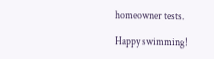homeowner tests.

Happy swimming!